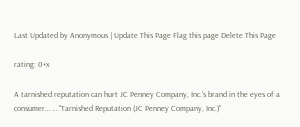Last Updated by Anonymous | Update This Page Flag this page Delete This Page

rating: 0+x

A tarnished reputation can hurt JC Penney Company, Inc.’s brand in the eyes of a consumer… … "Tarnished Reputation (JC Penney Company, Inc.)"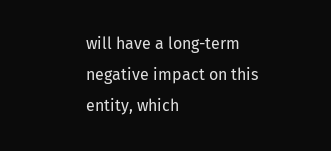will have a long-term negative impact on this entity, which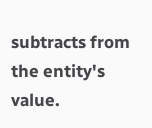subtracts from the entity's value.